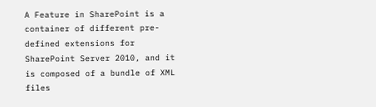A Feature in SharePoint is a container of different pre-defined extensions for SharePoint Server 2010, and it is composed of a bundle of XML files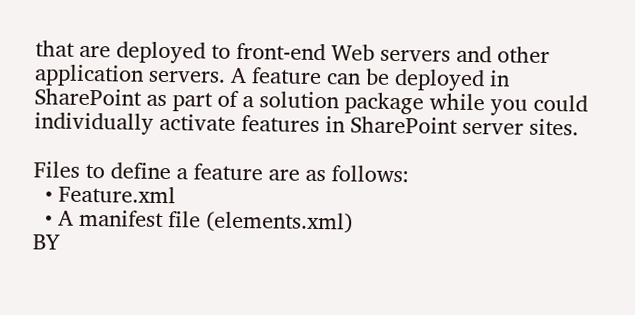that are deployed to front-end Web servers and other application servers. A feature can be deployed in SharePoint as part of a solution package while you could individually activate features in SharePoint server sites.

Files to define a feature are as follows:
  • Feature.xml
  • A manifest file (elements.xml)
BY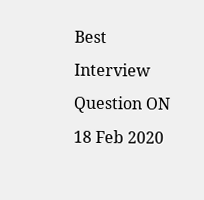Best Interview Question ON 18 Feb 2020